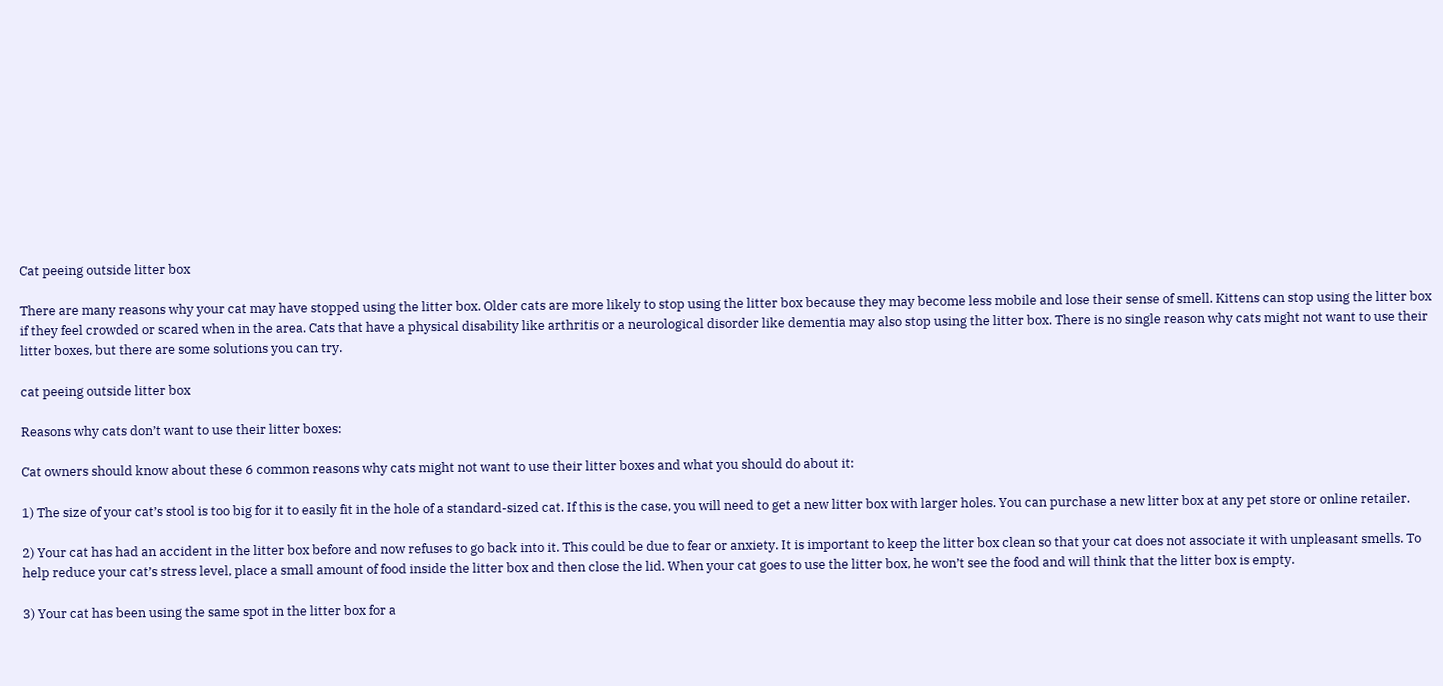Cat peeing outside litter box

There are many reasons why your cat may have stopped using the litter box. Older cats are more likely to stop using the litter box because they may become less mobile and lose their sense of smell. Kittens can stop using the litter box if they feel crowded or scared when in the area. Cats that have a physical disability like arthritis or a neurological disorder like dementia may also stop using the litter box. There is no single reason why cats might not want to use their litter boxes, but there are some solutions you can try.

cat peeing outside litter box

Reasons why cats don’t want to use their litter boxes:

Cat owners should know about these 6 common reasons why cats might not want to use their litter boxes and what you should do about it:

1) The size of your cat’s stool is too big for it to easily fit in the hole of a standard-sized cat. If this is the case, you will need to get a new litter box with larger holes. You can purchase a new litter box at any pet store or online retailer.

2) Your cat has had an accident in the litter box before and now refuses to go back into it. This could be due to fear or anxiety. It is important to keep the litter box clean so that your cat does not associate it with unpleasant smells. To help reduce your cat’s stress level, place a small amount of food inside the litter box and then close the lid. When your cat goes to use the litter box, he won’t see the food and will think that the litter box is empty.

3) Your cat has been using the same spot in the litter box for a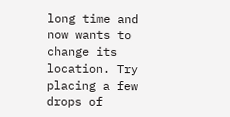long time and now wants to change its location. Try placing a few drops of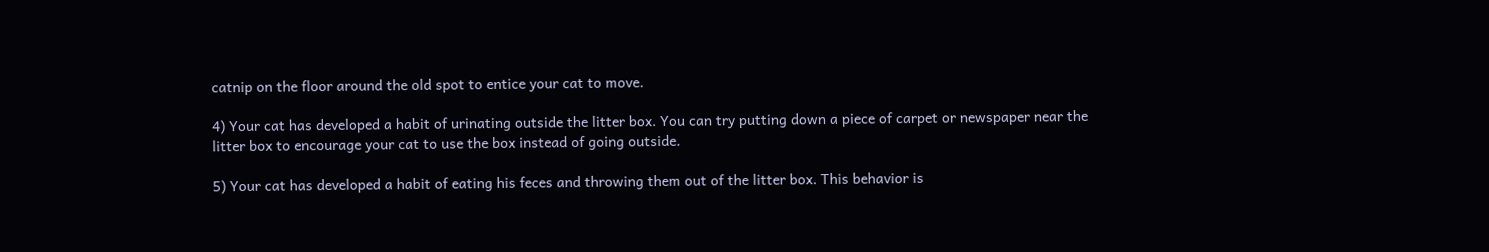catnip on the floor around the old spot to entice your cat to move.

4) Your cat has developed a habit of urinating outside the litter box. You can try putting down a piece of carpet or newspaper near the litter box to encourage your cat to use the box instead of going outside.

5) Your cat has developed a habit of eating his feces and throwing them out of the litter box. This behavior is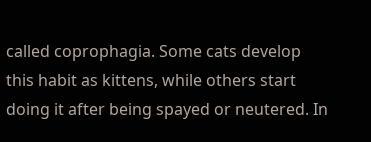called coprophagia. Some cats develop this habit as kittens, while others start doing it after being spayed or neutered. In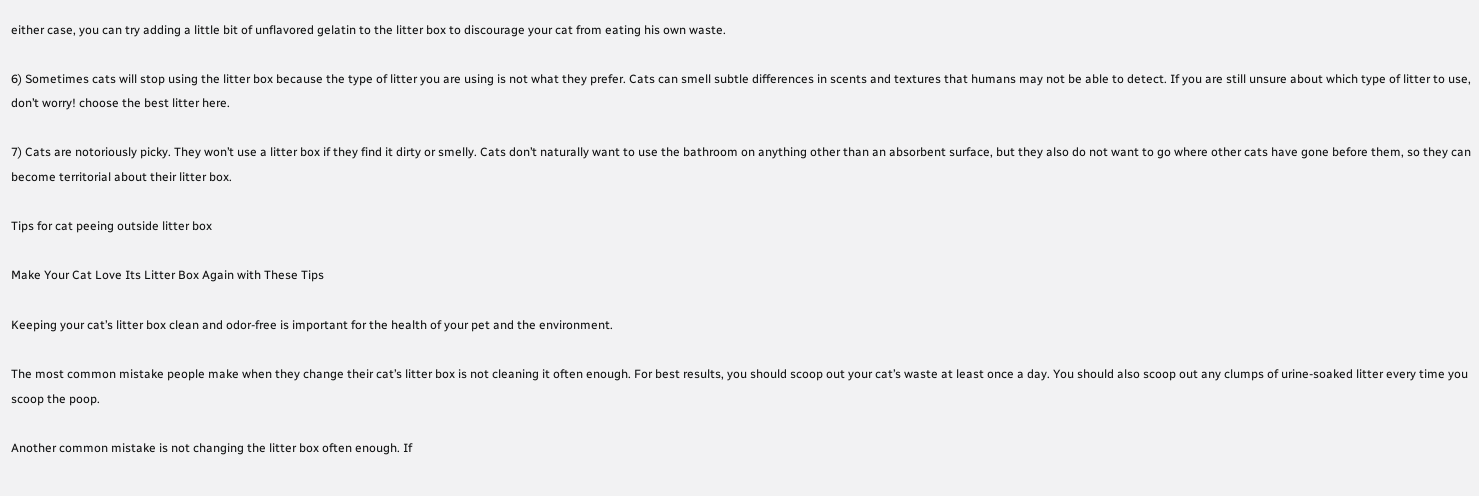either case, you can try adding a little bit of unflavored gelatin to the litter box to discourage your cat from eating his own waste.

6) Sometimes cats will stop using the litter box because the type of litter you are using is not what they prefer. Cats can smell subtle differences in scents and textures that humans may not be able to detect. If you are still unsure about which type of litter to use, don’t worry! choose the best litter here.

7) Cats are notoriously picky. They won’t use a litter box if they find it dirty or smelly. Cats don’t naturally want to use the bathroom on anything other than an absorbent surface, but they also do not want to go where other cats have gone before them, so they can become territorial about their litter box.

Tips for cat peeing outside litter box

Make Your Cat Love Its Litter Box Again with These Tips

Keeping your cat’s litter box clean and odor-free is important for the health of your pet and the environment.

The most common mistake people make when they change their cat’s litter box is not cleaning it often enough. For best results, you should scoop out your cat’s waste at least once a day. You should also scoop out any clumps of urine-soaked litter every time you scoop the poop.

Another common mistake is not changing the litter box often enough. If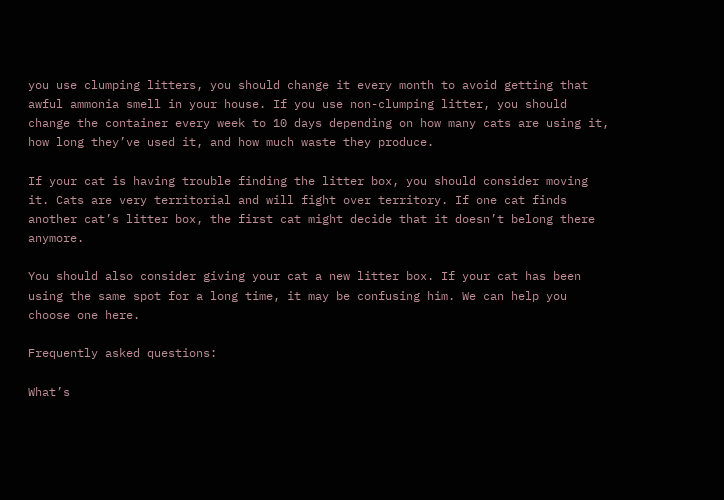you use clumping litters, you should change it every month to avoid getting that awful ammonia smell in your house. If you use non-clumping litter, you should change the container every week to 10 days depending on how many cats are using it, how long they’ve used it, and how much waste they produce.

If your cat is having trouble finding the litter box, you should consider moving it. Cats are very territorial and will fight over territory. If one cat finds another cat’s litter box, the first cat might decide that it doesn’t belong there anymore.

You should also consider giving your cat a new litter box. If your cat has been using the same spot for a long time, it may be confusing him. We can help you choose one here.

Frequently asked questions:

What’s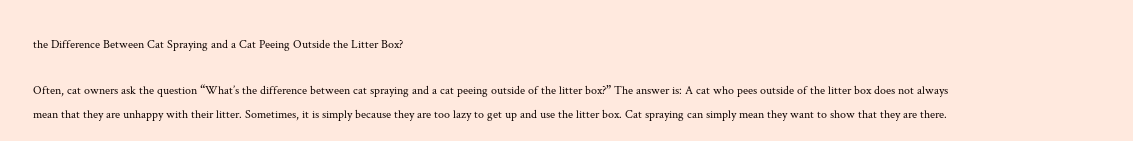the Difference Between Cat Spraying and a Cat Peeing Outside the Litter Box?

Often, cat owners ask the question “What’s the difference between cat spraying and a cat peeing outside of the litter box?” The answer is: A cat who pees outside of the litter box does not always mean that they are unhappy with their litter. Sometimes, it is simply because they are too lazy to get up and use the litter box. Cat spraying can simply mean they want to show that they are there.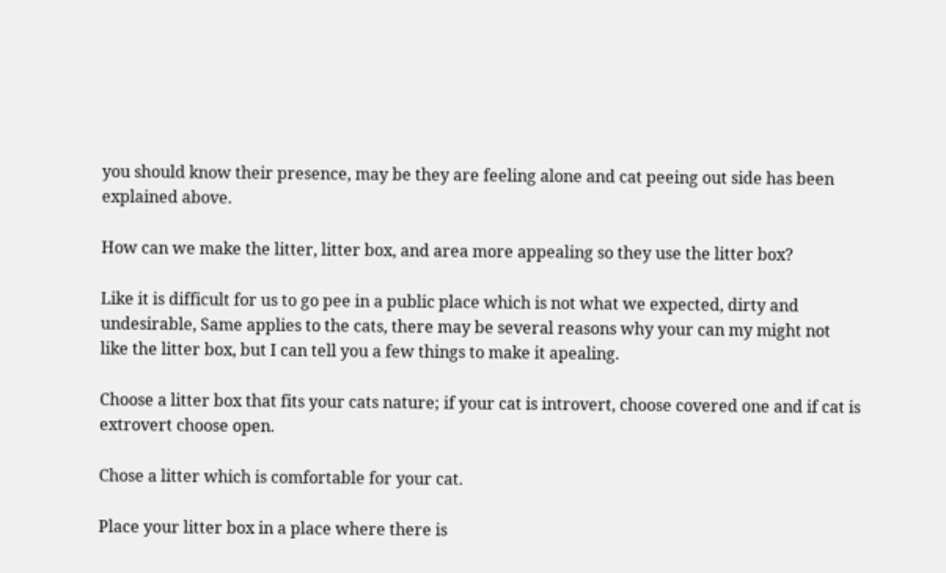you should know their presence, may be they are feeling alone and cat peeing out side has been explained above.

How can we make the litter, litter box, and area more appealing so they use the litter box?

Like it is difficult for us to go pee in a public place which is not what we expected, dirty and undesirable, Same applies to the cats, there may be several reasons why your can my might not like the litter box, but I can tell you a few things to make it apealing.

Choose a litter box that fits your cats nature; if your cat is introvert, choose covered one and if cat is extrovert choose open.

Chose a litter which is comfortable for your cat.

Place your litter box in a place where there is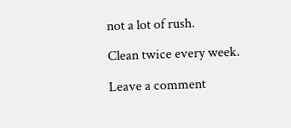not a lot of rush.

Clean twice every week.

Leave a comment